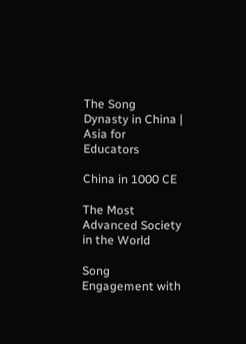The Song Dynasty in China | Asia for Educators

China in 1000 CE

The Most Advanced Society in the World

Song Engagement with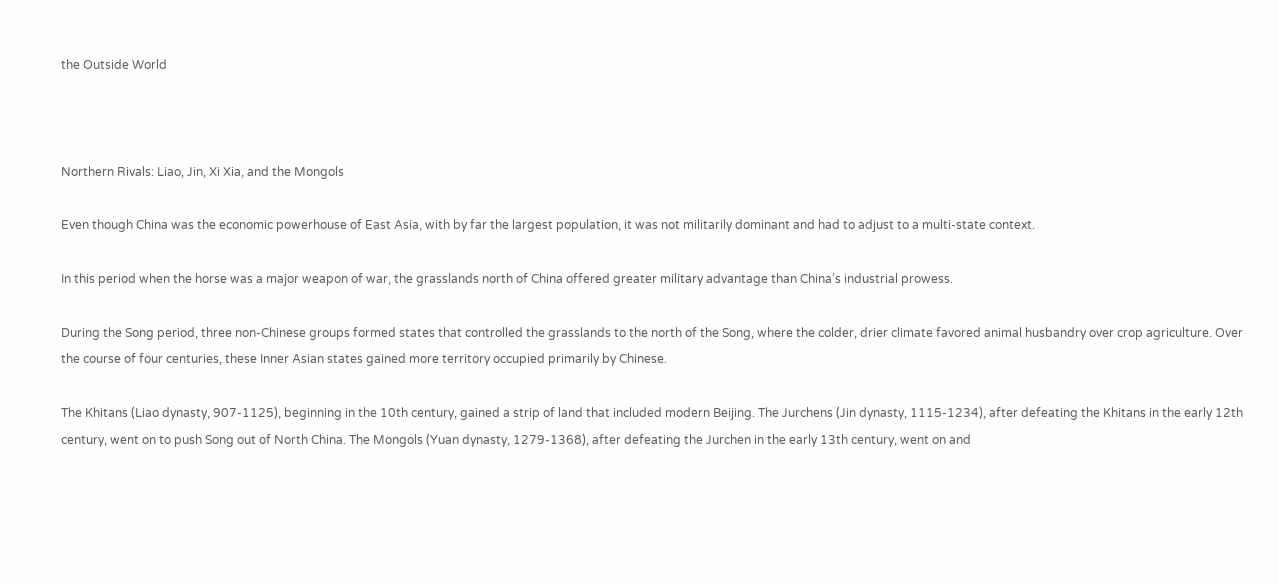the Outside World



Northern Rivals: Liao, Jin, Xi Xia, and the Mongols

Even though China was the economic powerhouse of East Asia, with by far the largest population, it was not militarily dominant and had to adjust to a multi-state context.

In this period when the horse was a major weapon of war, the grasslands north of China offered greater military advantage than China’s industrial prowess.

During the Song period, three non-Chinese groups formed states that controlled the grasslands to the north of the Song, where the colder, drier climate favored animal husbandry over crop agriculture. Over the course of four centuries, these Inner Asian states gained more territory occupied primarily by Chinese.

The Khitans (Liao dynasty, 907-1125), beginning in the 10th century, gained a strip of land that included modern Beijing. The Jurchens (Jin dynasty, 1115-1234), after defeating the Khitans in the early 12th century, went on to push Song out of North China. The Mongols (Yuan dynasty, 1279-1368), after defeating the Jurchen in the early 13th century, went on and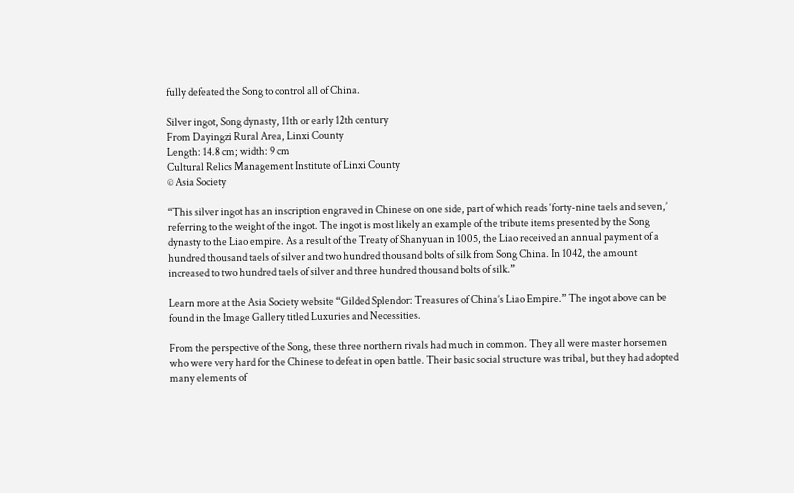fully defeated the Song to control all of China.

Silver ingot, Song dynasty, 11th or early 12th century
From Dayingzi Rural Area, Linxi County
Length: 14.8 cm; width: 9 cm
Cultural Relics Management Institute of Linxi County
© Asia Society

“This silver ingot has an inscription engraved in Chinese on one side, part of which reads ‘forty-nine taels and seven,’ referring to the weight of the ingot. The ingot is most likely an example of the tribute items presented by the Song dynasty to the Liao empire. As a result of the Treaty of Shanyuan in 1005, the Liao received an annual payment of a hundred thousand taels of silver and two hundred thousand bolts of silk from Song China. In 1042, the amount increased to two hundred taels of silver and three hundred thousand bolts of silk.”

Learn more at the Asia Society website “Gilded Splendor: Treasures of China’s Liao Empire.” The ingot above can be found in the Image Gallery titled Luxuries and Necessities.

From the perspective of the Song, these three northern rivals had much in common. They all were master horsemen who were very hard for the Chinese to defeat in open battle. Their basic social structure was tribal, but they had adopted many elements of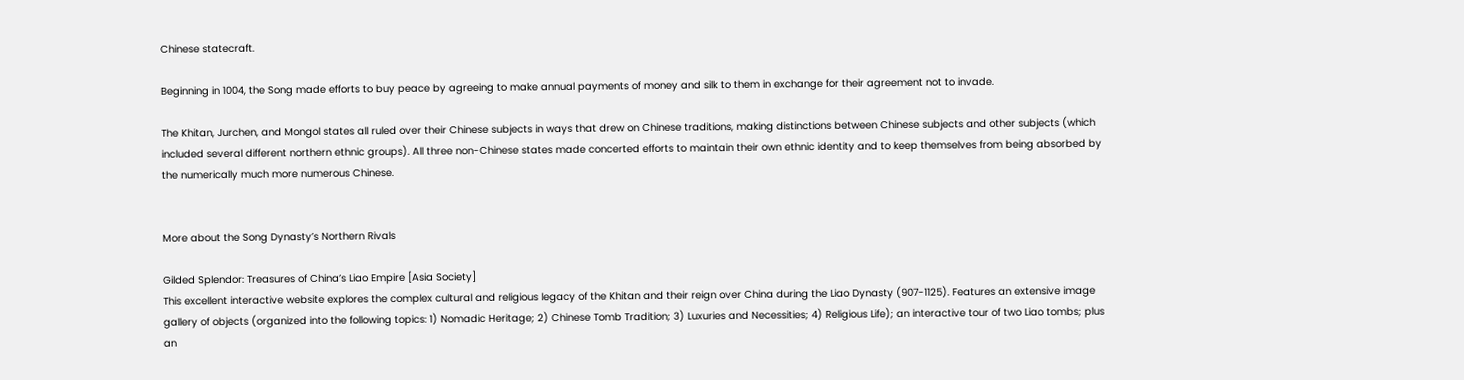Chinese statecraft.

Beginning in 1004, the Song made efforts to buy peace by agreeing to make annual payments of money and silk to them in exchange for their agreement not to invade.

The Khitan, Jurchen, and Mongol states all ruled over their Chinese subjects in ways that drew on Chinese traditions, making distinctions between Chinese subjects and other subjects (which included several different northern ethnic groups). All three non-Chinese states made concerted efforts to maintain their own ethnic identity and to keep themselves from being absorbed by the numerically much more numerous Chinese.


More about the Song Dynasty’s Northern Rivals

Gilded Splendor: Treasures of China’s Liao Empire [Asia Society]
This excellent interactive website explores the complex cultural and religious legacy of the Khitan and their reign over China during the Liao Dynasty (907-1125). Features an extensive image gallery of objects (organized into the following topics: 1) Nomadic Heritage; 2) Chinese Tomb Tradition; 3) Luxuries and Necessities; 4) Religious Life); an interactive tour of two Liao tombs; plus an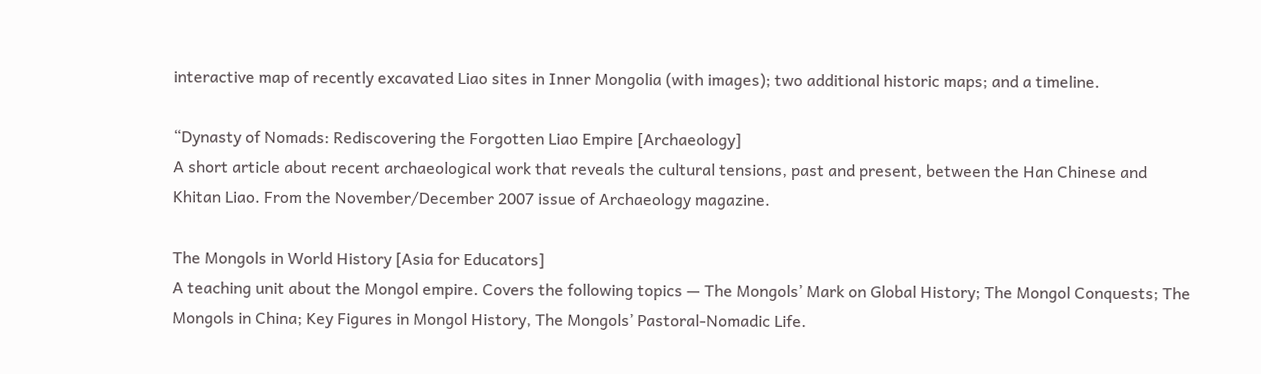interactive map of recently excavated Liao sites in Inner Mongolia (with images); two additional historic maps; and a timeline.

“Dynasty of Nomads: Rediscovering the Forgotten Liao Empire [Archaeology]
A short article about recent archaeological work that reveals the cultural tensions, past and present, between the Han Chinese and Khitan Liao. From the November/December 2007 issue of Archaeology magazine.

The Mongols in World History [Asia for Educators]
A teaching unit about the Mongol empire. Covers the following topics — The Mongols’ Mark on Global History; The Mongol Conquests; The Mongols in China; Key Figures in Mongol History, The Mongols’ Pastoral-Nomadic Life.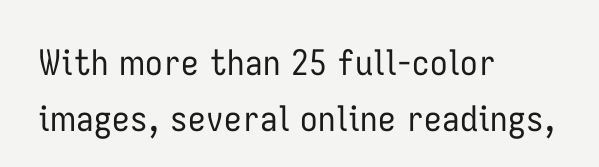With more than 25 full-color images, several online readings,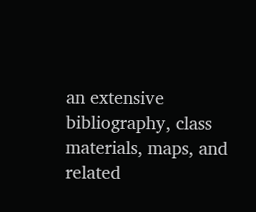an extensive bibliography, class materials, maps, and related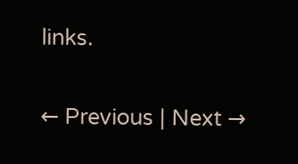links.


← Previous | Next →